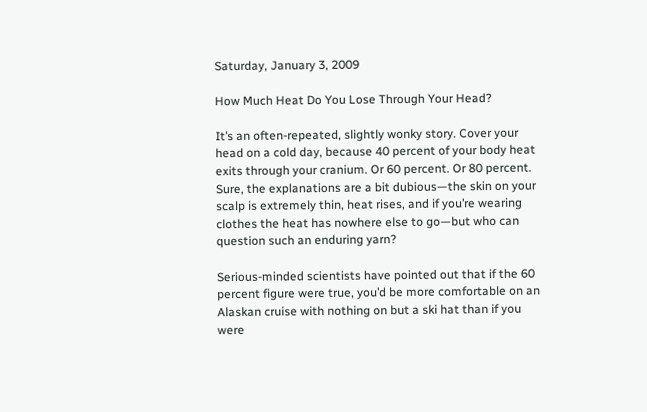Saturday, January 3, 2009

How Much Heat Do You Lose Through Your Head?

It’s an often-repeated, slightly wonky story. Cover your head on a cold day, because 40 percent of your body heat exits through your cranium. Or 60 percent. Or 80 percent. Sure, the explanations are a bit dubious—the skin on your scalp is extremely thin, heat rises, and if you’re wearing clothes the heat has nowhere else to go—but who can question such an enduring yarn?

Serious-minded scientists have pointed out that if the 60 percent figure were true, you’d be more comfortable on an Alaskan cruise with nothing on but a ski hat than if you were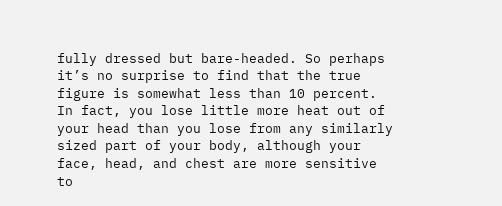fully dressed but bare-headed. So perhaps it’s no surprise to find that the true figure is somewhat less than 10 percent. In fact, you lose little more heat out of your head than you lose from any similarly sized part of your body, although your face, head, and chest are more sensitive to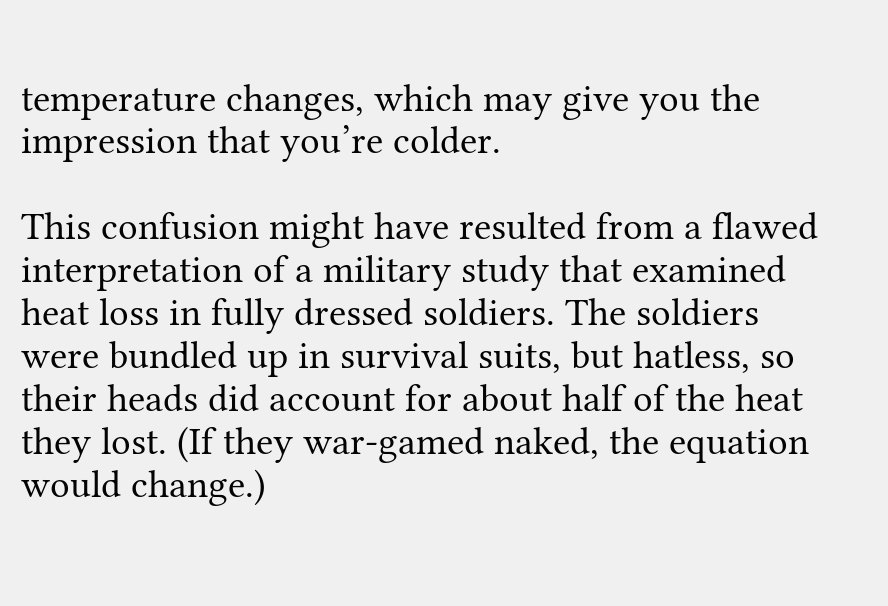temperature changes, which may give you the impression that you’re colder.

This confusion might have resulted from a flawed interpretation of a military study that examined heat loss in fully dressed soldiers. The soldiers were bundled up in survival suits, but hatless, so their heads did account for about half of the heat they lost. (If they war-gamed naked, the equation would change.)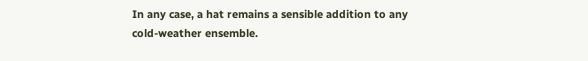In any case, a hat remains a sensible addition to any cold-weather ensemble.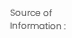Source of Information :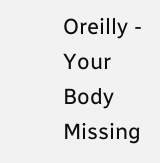Oreilly - Your Body Missing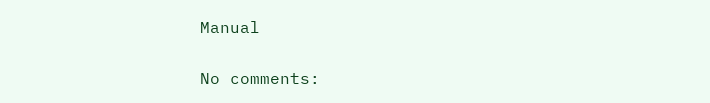Manual

No comments: